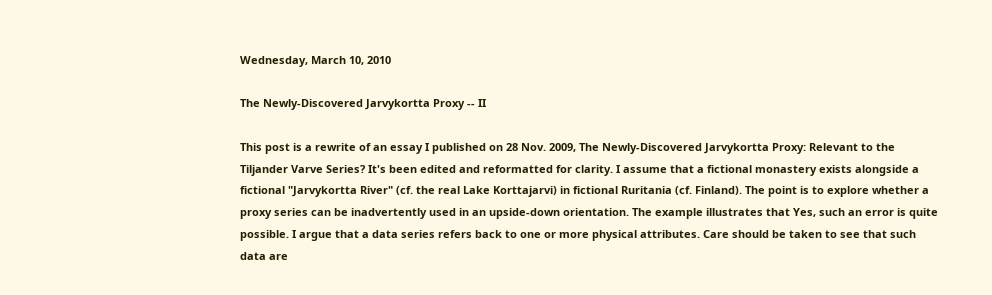Wednesday, March 10, 2010

The Newly-Discovered Jarvykortta Proxy -- II

This post is a rewrite of an essay I published on 28 Nov. 2009, The Newly-Discovered Jarvykortta Proxy: Relevant to the Tiljander Varve Series? It's been edited and reformatted for clarity. I assume that a fictional monastery exists alongside a fictional "Jarvykortta River" (cf. the real Lake Korttajarvi) in fictional Ruritania (cf. Finland). The point is to explore whether a proxy series can be inadvertently used in an upside-down orientation. The example illustrates that Yes, such an error is quite possible. I argue that a data series refers back to one or more physical attributes. Care should be taken to see that such data are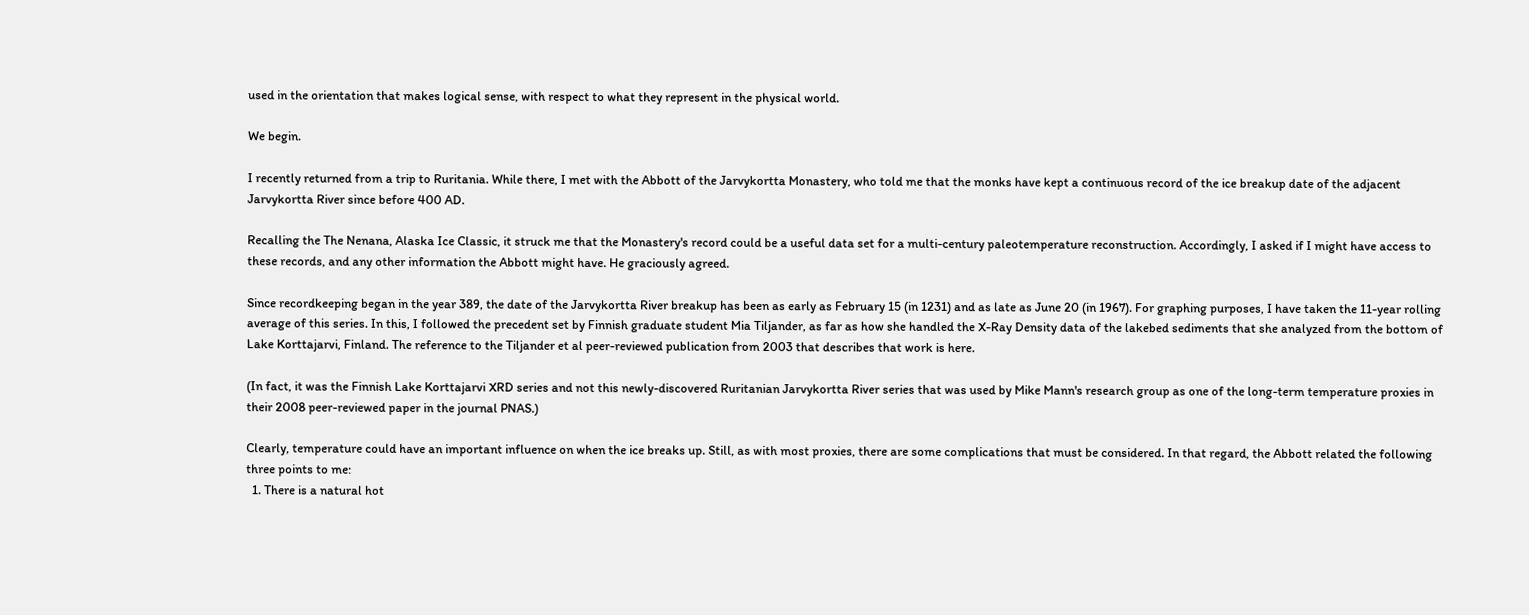used in the orientation that makes logical sense, with respect to what they represent in the physical world.

We begin.

I recently returned from a trip to Ruritania. While there, I met with the Abbott of the Jarvykortta Monastery, who told me that the monks have kept a continuous record of the ice breakup date of the adjacent Jarvykortta River since before 400 AD.

Recalling the The Nenana, Alaska Ice Classic, it struck me that the Monastery's record could be a useful data set for a multi-century paleotemperature reconstruction. Accordingly, I asked if I might have access to these records, and any other information the Abbott might have. He graciously agreed.

Since recordkeeping began in the year 389, the date of the Jarvykortta River breakup has been as early as February 15 (in 1231) and as late as June 20 (in 1967). For graphing purposes, I have taken the 11-year rolling average of this series. In this, I followed the precedent set by Finnish graduate student Mia Tiljander, as far as how she handled the X-Ray Density data of the lakebed sediments that she analyzed from the bottom of Lake Korttajarvi, Finland. The reference to the Tiljander et al peer-reviewed publication from 2003 that describes that work is here.

(In fact, it was the Finnish Lake Korttajarvi XRD series and not this newly-discovered Ruritanian Jarvykortta River series that was used by Mike Mann's research group as one of the long-term temperature proxies in their 2008 peer-reviewed paper in the journal PNAS.)

Clearly, temperature could have an important influence on when the ice breaks up. Still, as with most proxies, there are some complications that must be considered. In that regard, the Abbott related the following three points to me:
  1. There is a natural hot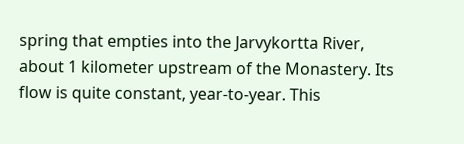spring that empties into the Jarvykortta River, about 1 kilometer upstream of the Monastery. Its flow is quite constant, year-to-year. This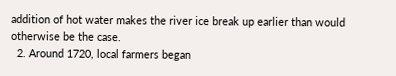addition of hot water makes the river ice break up earlier than would otherwise be the case.
  2. Around 1720, local farmers began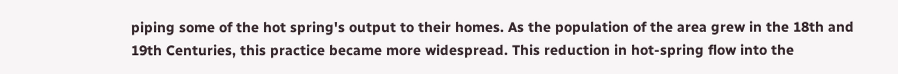piping some of the hot spring's output to their homes. As the population of the area grew in the 18th and 19th Centuries, this practice became more widespread. This reduction in hot-spring flow into the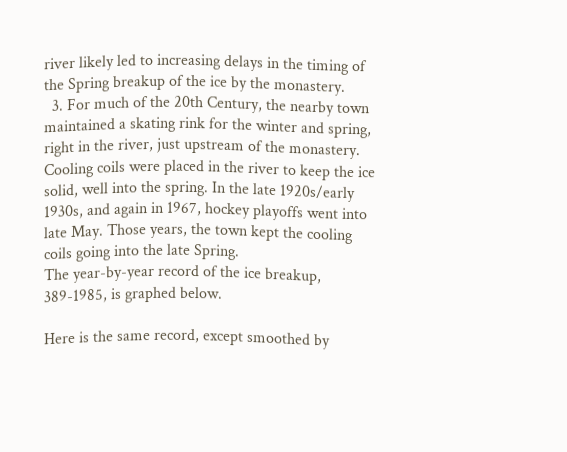river likely led to increasing delays in the timing of the Spring breakup of the ice by the monastery.
  3. For much of the 20th Century, the nearby town maintained a skating rink for the winter and spring, right in the river, just upstream of the monastery. Cooling coils were placed in the river to keep the ice solid, well into the spring. In the late 1920s/early 1930s, and again in 1967, hockey playoffs went into late May. Those years, the town kept the cooling coils going into the late Spring.
The year-by-year record of the ice breakup, 389-1985, is graphed below.

Here is the same record, except smoothed by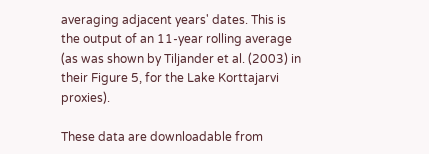averaging adjacent years' dates. This is the output of an 11-year rolling average (as was shown by Tiljander et al. (2003) in their Figure 5, for the Lake Korttajarvi proxies).

These data are downloadable from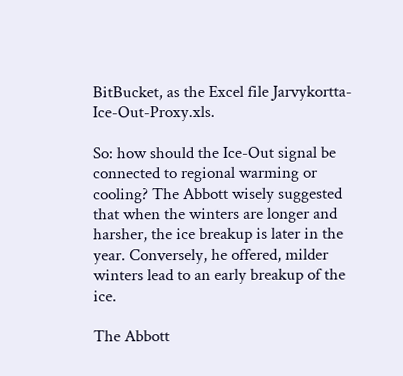BitBucket, as the Excel file Jarvykortta-Ice-Out-Proxy.xls.

So: how should the Ice-Out signal be connected to regional warming or cooling? The Abbott wisely suggested that when the winters are longer and harsher, the ice breakup is later in the year. Conversely, he offered, milder winters lead to an early breakup of the ice.

The Abbott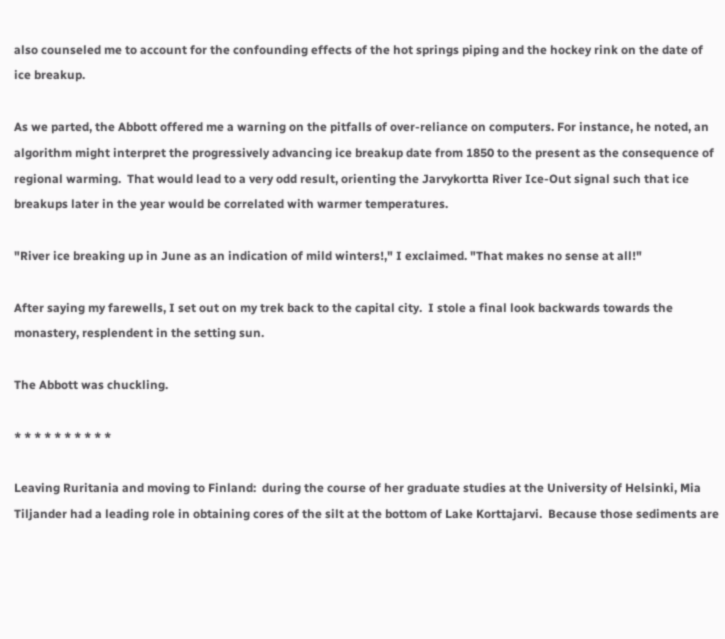also counseled me to account for the confounding effects of the hot springs piping and the hockey rink on the date of ice breakup.

As we parted, the Abbott offered me a warning on the pitfalls of over-reliance on computers. For instance, he noted, an algorithm might interpret the progressively advancing ice breakup date from 1850 to the present as the consequence of regional warming.  That would lead to a very odd result, orienting the Jarvykortta River Ice-Out signal such that ice breakups later in the year would be correlated with warmer temperatures.

"River ice breaking up in June as an indication of mild winters!," I exclaimed. "That makes no sense at all!"

After saying my farewells, I set out on my trek back to the capital city.  I stole a final look backwards towards the monastery, resplendent in the setting sun.

The Abbott was chuckling.

* * * * * * * * * *

Leaving Ruritania and moving to Finland:  during the course of her graduate studies at the University of Helsinki, Mia Tiljander had a leading role in obtaining cores of the silt at the bottom of Lake Korttajarvi.  Because those sediments are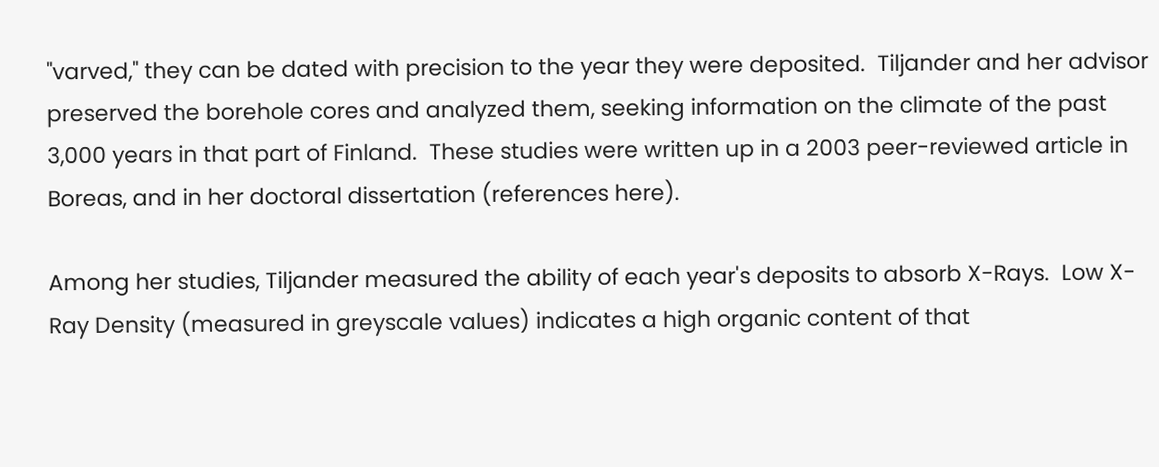"varved," they can be dated with precision to the year they were deposited.  Tiljander and her advisor preserved the borehole cores and analyzed them, seeking information on the climate of the past 3,000 years in that part of Finland.  These studies were written up in a 2003 peer-reviewed article in Boreas, and in her doctoral dissertation (references here).

Among her studies, Tiljander measured the ability of each year's deposits to absorb X-Rays.  Low X-Ray Density (measured in greyscale values) indicates a high organic content of that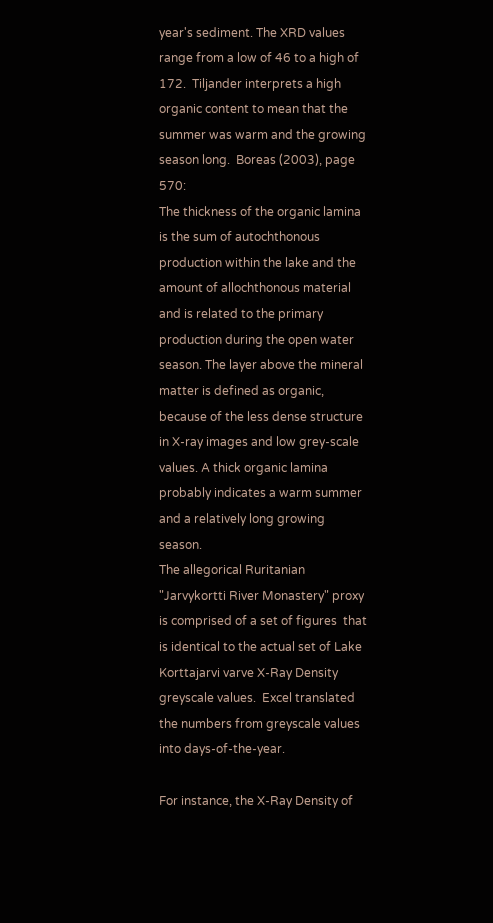year's sediment. The XRD values range from a low of 46 to a high of 172.  Tiljander interprets a high organic content to mean that the summer was warm and the growing season long.  Boreas (2003), page 570:
The thickness of the organic lamina is the sum of autochthonous production within the lake and the amount of allochthonous material and is related to the primary production during the open water season. The layer above the mineral matter is defined as organic, because of the less dense structure in X-ray images and low grey-scale values. A thick organic lamina probably indicates a warm summer and a relatively long growing season.
The allegorical Ruritanian "Jarvykortti River Monastery" proxy is comprised of a set of figures  that is identical to the actual set of Lake Korttajarvi varve X-Ray Density greyscale values.  Excel translated the numbers from greyscale values into days-of-the-year.

For instance, the X-Ray Density of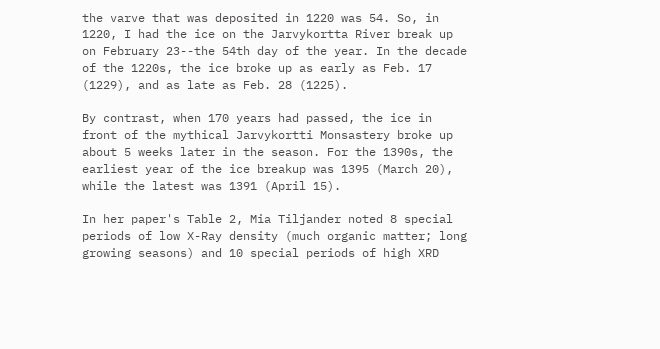the varve that was deposited in 1220 was 54. So, in 1220, I had the ice on the Jarvykortta River break up on February 23--the 54th day of the year. In the decade of the 1220s, the ice broke up as early as Feb. 17 (1229), and as late as Feb. 28 (1225).

By contrast, when 170 years had passed, the ice in front of the mythical Jarvykortti Monsastery broke up about 5 weeks later in the season. For the 1390s, the earliest year of the ice breakup was 1395 (March 20), while the latest was 1391 (April 15).

In her paper's Table 2, Mia Tiljander noted 8 special periods of low X-Ray density (much organic matter; long growing seasons) and 10 special periods of high XRD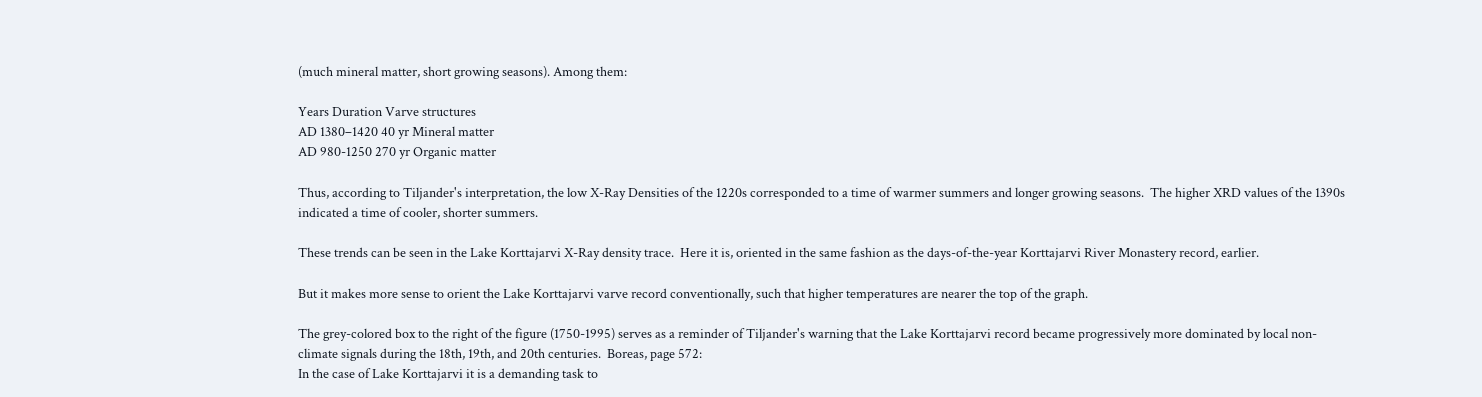(much mineral matter, short growing seasons). Among them:

Years Duration Varve structures
AD 1380–1420 40 yr Mineral matter
AD 980-1250 270 yr Organic matter

Thus, according to Tiljander's interpretation, the low X-Ray Densities of the 1220s corresponded to a time of warmer summers and longer growing seasons.  The higher XRD values of the 1390s indicated a time of cooler, shorter summers.

These trends can be seen in the Lake Korttajarvi X-Ray density trace.  Here it is, oriented in the same fashion as the days-of-the-year Korttajarvi River Monastery record, earlier.

But it makes more sense to orient the Lake Korttajarvi varve record conventionally, such that higher temperatures are nearer the top of the graph.

The grey-colored box to the right of the figure (1750-1995) serves as a reminder of Tiljander's warning that the Lake Korttajarvi record became progressively more dominated by local non-climate signals during the 18th, 19th, and 20th centuries.  Boreas, page 572:
In the case of Lake Korttajarvi it is a demanding task to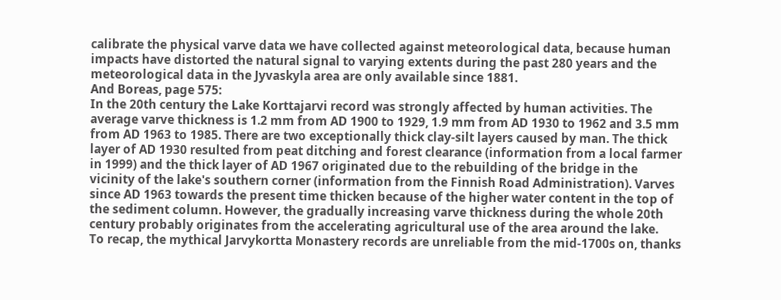calibrate the physical varve data we have collected against meteorological data, because human impacts have distorted the natural signal to varying extents during the past 280 years and the meteorological data in the Jyvaskyla area are only available since 1881.
And Boreas, page 575:
In the 20th century the Lake Korttajarvi record was strongly affected by human activities. The average varve thickness is 1.2 mm from AD 1900 to 1929, 1.9 mm from AD 1930 to 1962 and 3.5 mm from AD 1963 to 1985. There are two exceptionally thick clay-silt layers caused by man. The thick layer of AD 1930 resulted from peat ditching and forest clearance (information from a local farmer in 1999) and the thick layer of AD 1967 originated due to the rebuilding of the bridge in the vicinity of the lake's southern corner (information from the Finnish Road Administration). Varves since AD 1963 towards the present time thicken because of the higher water content in the top of the sediment column. However, the gradually increasing varve thickness during the whole 20th century probably originates from the accelerating agricultural use of the area around the lake.
To recap, the mythical Jarvykortta Monastery records are unreliable from the mid-1700s on, thanks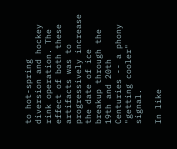to hot-spring diversion and hockey rink operation. The effect of both these artifacts was to progressively increase the date of ice breakup through the 19th and 20th Centuries -- a phony "getting cooler" signal.

In like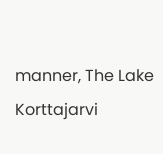manner, The Lake Korttajarvi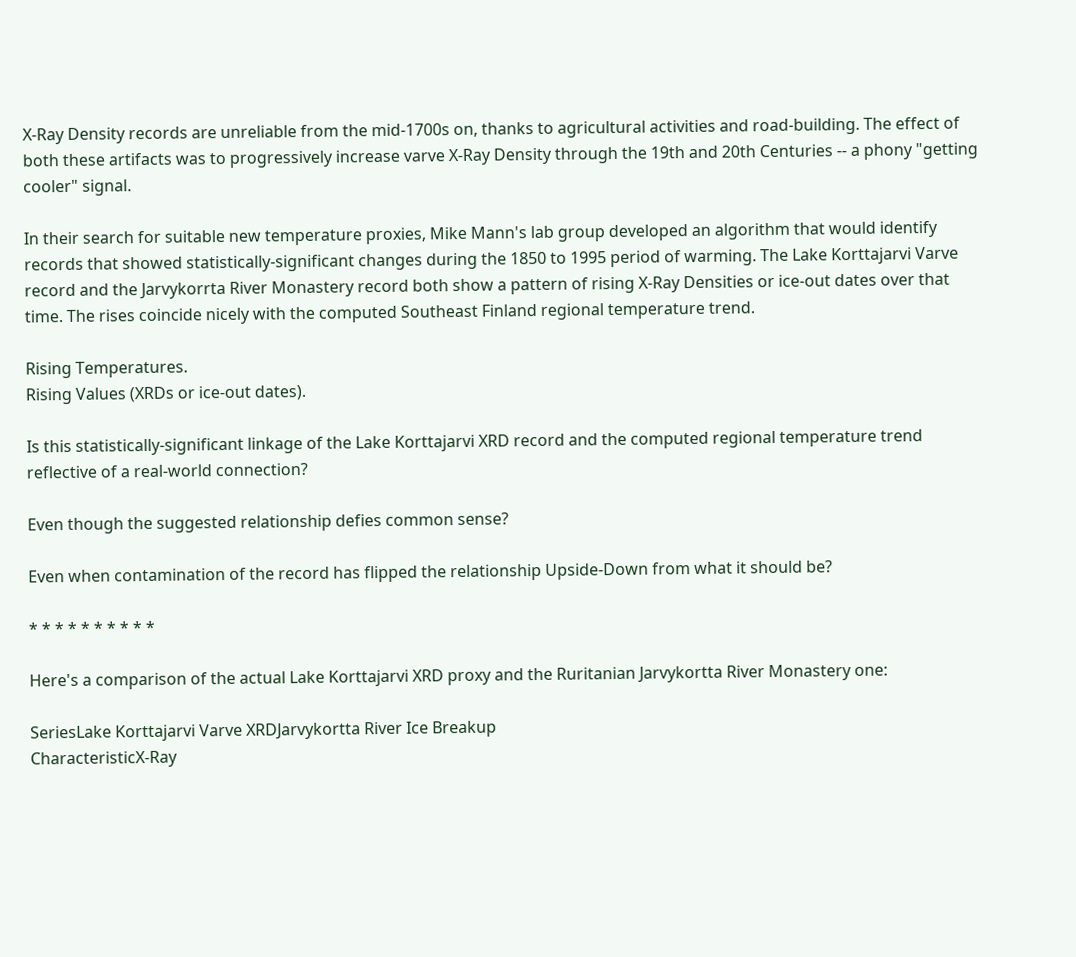X-Ray Density records are unreliable from the mid-1700s on, thanks to agricultural activities and road-building. The effect of both these artifacts was to progressively increase varve X-Ray Density through the 19th and 20th Centuries -- a phony "getting cooler" signal.

In their search for suitable new temperature proxies, Mike Mann's lab group developed an algorithm that would identify records that showed statistically-significant changes during the 1850 to 1995 period of warming. The Lake Korttajarvi Varve record and the Jarvykorrta River Monastery record both show a pattern of rising X-Ray Densities or ice-out dates over that time. The rises coincide nicely with the computed Southeast Finland regional temperature trend.

Rising Temperatures.
Rising Values (XRDs or ice-out dates).

Is this statistically-significant linkage of the Lake Korttajarvi XRD record and the computed regional temperature trend reflective of a real-world connection?

Even though the suggested relationship defies common sense?

Even when contamination of the record has flipped the relationship Upside-Down from what it should be?

* * * * * * * * * *

Here's a comparison of the actual Lake Korttajarvi XRD proxy and the Ruritanian Jarvykortta River Monastery one:

SeriesLake Korttajarvi Varve XRDJarvykortta River Ice Breakup
CharacteristicX-Ray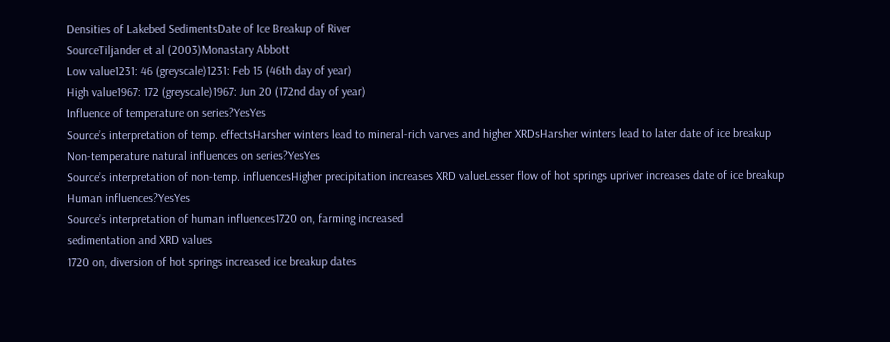Densities of Lakebed SedimentsDate of Ice Breakup of River
SourceTiljander et al (2003)Monastary Abbott
Low value1231: 46 (greyscale)1231: Feb 15 (46th day of year)
High value1967: 172 (greyscale)1967: Jun 20 (172nd day of year)
Influence of temperature on series?YesYes
Source’s interpretation of temp. effectsHarsher winters lead to mineral-rich varves and higher XRDsHarsher winters lead to later date of ice breakup
Non-temperature natural influences on series?YesYes
Source’s interpretation of non-temp. influencesHigher precipitation increases XRD valueLesser flow of hot springs upriver increases date of ice breakup
Human influences?YesYes
Source’s interpretation of human influences1720 on, farming increased
sedimentation and XRD values
1720 on, diversion of hot springs increased ice breakup dates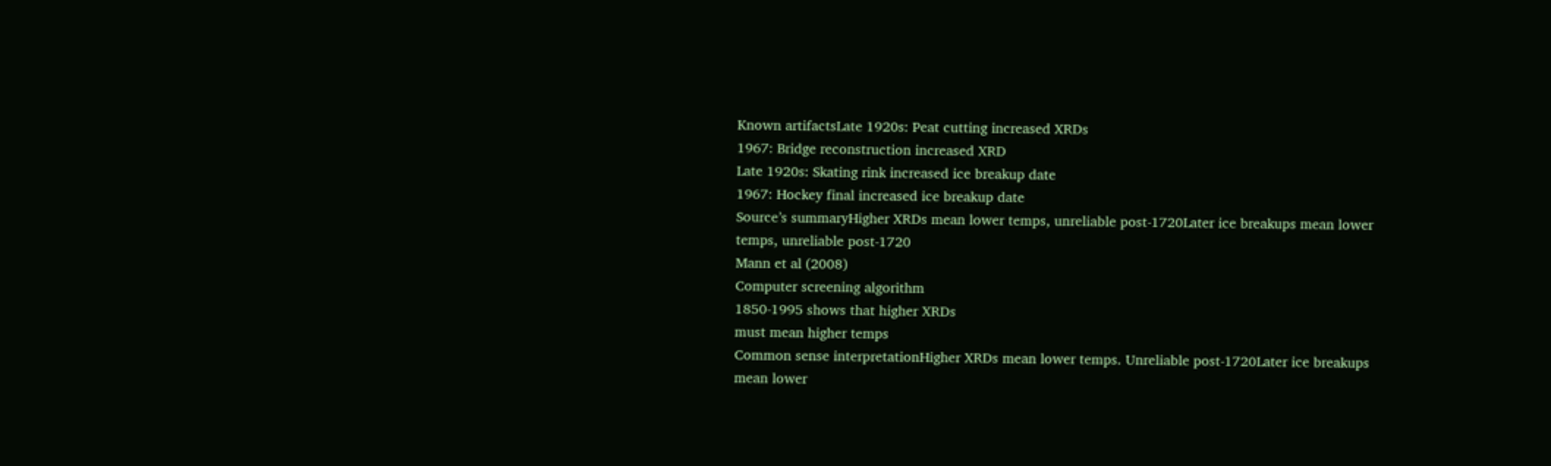Known artifactsLate 1920s: Peat cutting increased XRDs
1967: Bridge reconstruction increased XRD
Late 1920s: Skating rink increased ice breakup date
1967: Hockey final increased ice breakup date
Source’s summaryHigher XRDs mean lower temps, unreliable post-1720Later ice breakups mean lower temps, unreliable post-1720
Mann et al (2008)
Computer screening algorithm
1850-1995 shows that higher XRDs
must mean higher temps
Common sense interpretationHigher XRDs mean lower temps. Unreliable post-1720Later ice breakups mean lower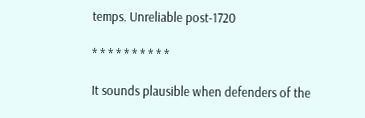temps. Unreliable post-1720

* * * * * * * * * *

It sounds plausible when defenders of the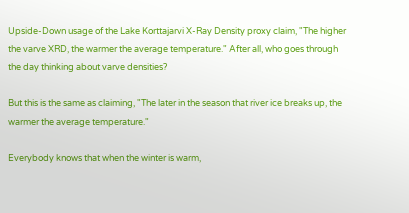Upside-Down usage of the Lake Korttajarvi X-Ray Density proxy claim, "The higher the varve XRD, the warmer the average temperature." After all, who goes through the day thinking about varve densities?

But this is the same as claiming, "The later in the season that river ice breaks up, the warmer the average temperature."

Everybody knows that when the winter is warm,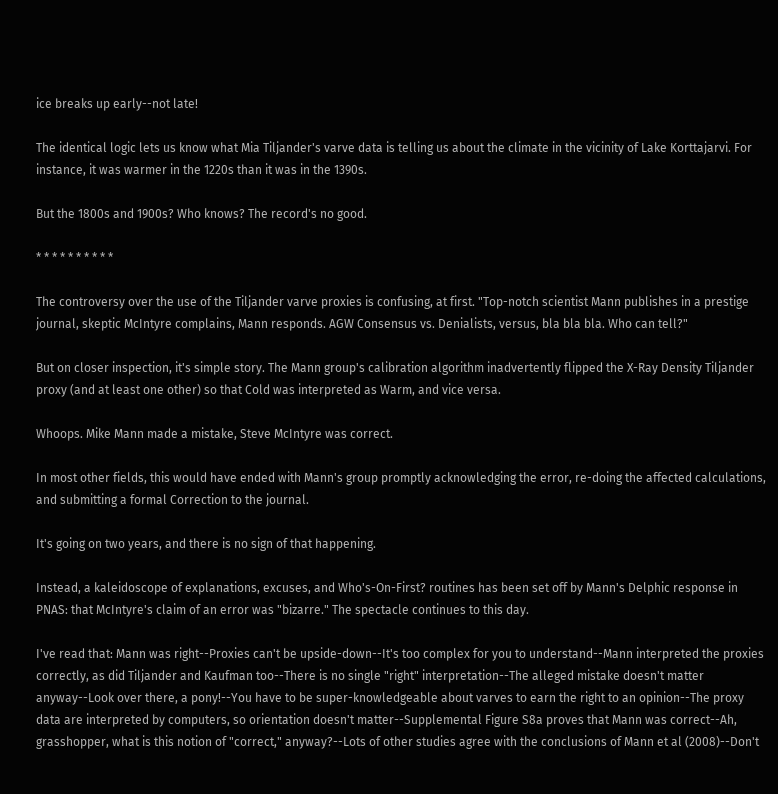ice breaks up early--not late!

The identical logic lets us know what Mia Tiljander's varve data is telling us about the climate in the vicinity of Lake Korttajarvi. For instance, it was warmer in the 1220s than it was in the 1390s.

But the 1800s and 1900s? Who knows? The record's no good.

* * * * * * * * * *

The controversy over the use of the Tiljander varve proxies is confusing, at first. "Top-notch scientist Mann publishes in a prestige journal, skeptic McIntyre complains, Mann responds. AGW Consensus vs. Denialists, versus, bla bla bla. Who can tell?"

But on closer inspection, it's simple story. The Mann group's calibration algorithm inadvertently flipped the X-Ray Density Tiljander proxy (and at least one other) so that Cold was interpreted as Warm, and vice versa.

Whoops. Mike Mann made a mistake, Steve McIntyre was correct.

In most other fields, this would have ended with Mann's group promptly acknowledging the error, re-doing the affected calculations, and submitting a formal Correction to the journal.

It's going on two years, and there is no sign of that happening.

Instead, a kaleidoscope of explanations, excuses, and Who's-On-First? routines has been set off by Mann's Delphic response in PNAS: that McIntyre's claim of an error was "bizarre." The spectacle continues to this day.

I've read that: Mann was right--Proxies can't be upside-down--It's too complex for you to understand--Mann interpreted the proxies correctly, as did Tiljander and Kaufman too--There is no single "right" interpretation--The alleged mistake doesn't matter anyway--Look over there, a pony!--You have to be super-knowledgeable about varves to earn the right to an opinion--The proxy data are interpreted by computers, so orientation doesn't matter--Supplemental Figure S8a proves that Mann was correct--Ah, grasshopper, what is this notion of "correct," anyway?--Lots of other studies agree with the conclusions of Mann et al (2008)--Don't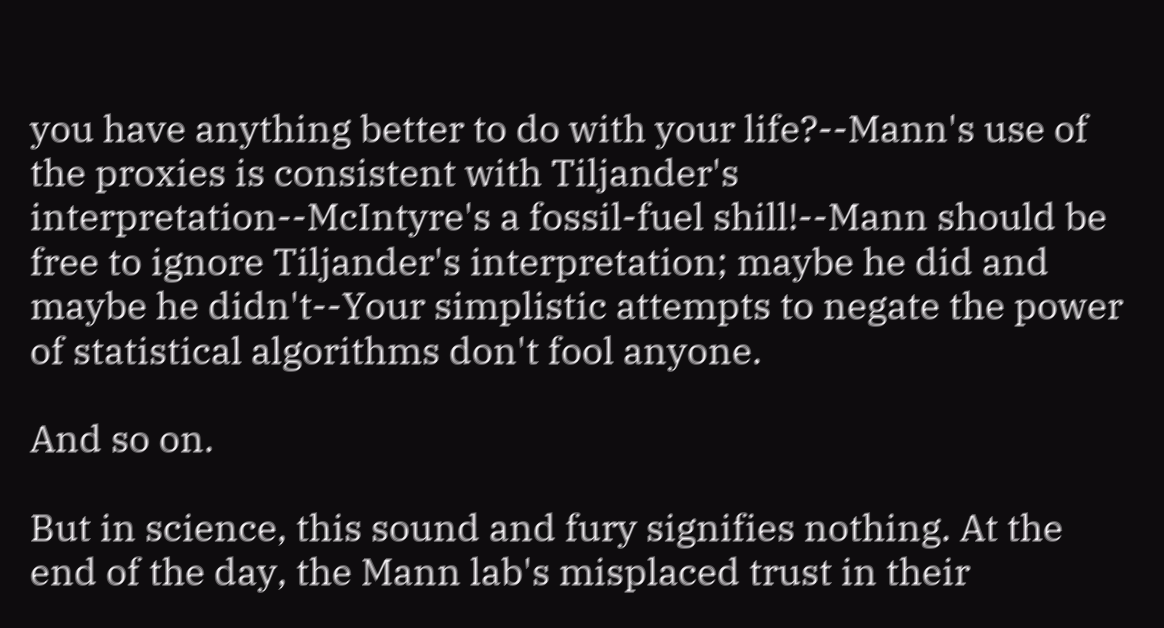you have anything better to do with your life?--Mann's use of the proxies is consistent with Tiljander's interpretation--McIntyre's a fossil-fuel shill!--Mann should be free to ignore Tiljander's interpretation; maybe he did and maybe he didn't--Your simplistic attempts to negate the power of statistical algorithms don't fool anyone.

And so on.

But in science, this sound and fury signifies nothing. At the end of the day, the Mann lab's misplaced trust in their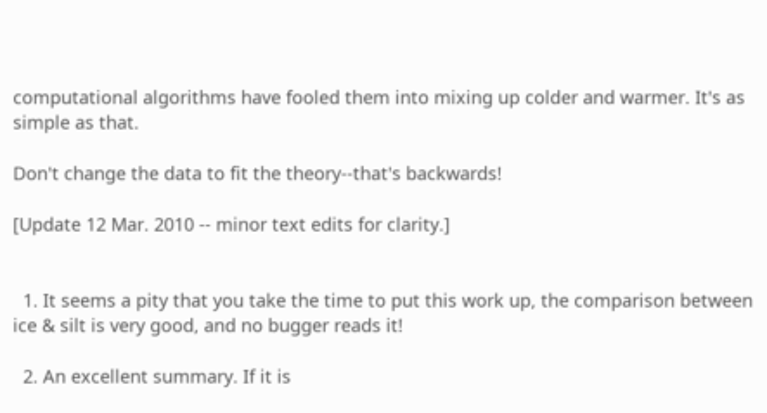computational algorithms have fooled them into mixing up colder and warmer. It's as simple as that.

Don't change the data to fit the theory--that's backwards!

[Update 12 Mar. 2010 -- minor text edits for clarity.]


  1. It seems a pity that you take the time to put this work up, the comparison between ice & silt is very good, and no bugger reads it!

  2. An excellent summary. If it is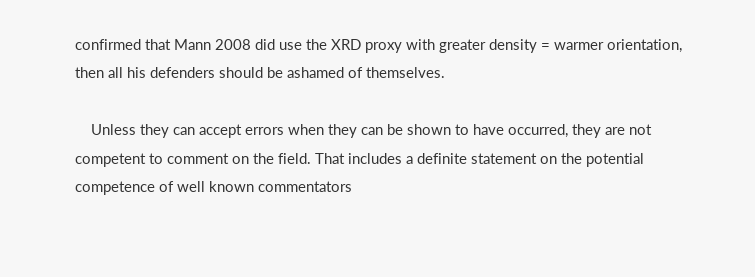confirmed that Mann 2008 did use the XRD proxy with greater density = warmer orientation, then all his defenders should be ashamed of themselves.

    Unless they can accept errors when they can be shown to have occurred, they are not competent to comment on the field. That includes a definite statement on the potential competence of well known commentators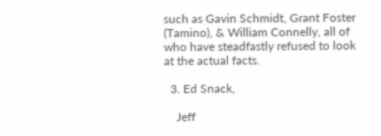such as Gavin Schmidt, Grant Foster (Tamino), & William Connelly, all of who have steadfastly refused to look at the actual facts.

  3. Ed Snack,

    Jeff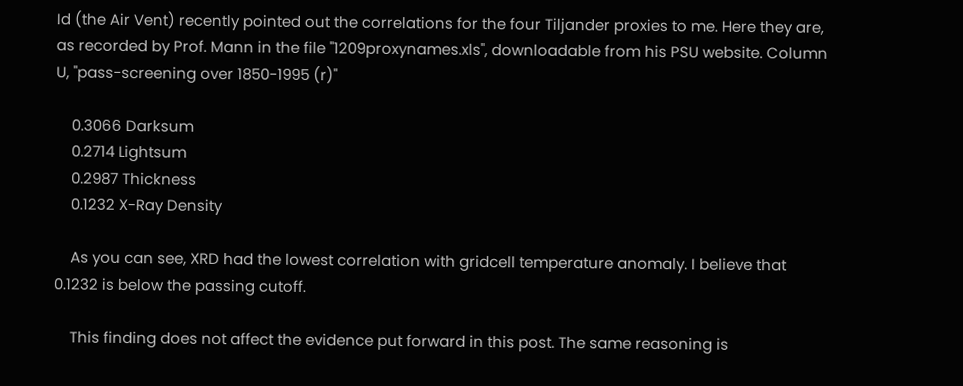Id (the Air Vent) recently pointed out the correlations for the four Tiljander proxies to me. Here they are, as recorded by Prof. Mann in the file "1209proxynames.xls", downloadable from his PSU website. Column U, "pass-screening over 1850-1995 (r)"

    0.3066 Darksum
    0.2714 Lightsum
    0.2987 Thickness
    0.1232 X-Ray Density

    As you can see, XRD had the lowest correlation with gridcell temperature anomaly. I believe that 0.1232 is below the passing cutoff.

    This finding does not affect the evidence put forward in this post. The same reasoning is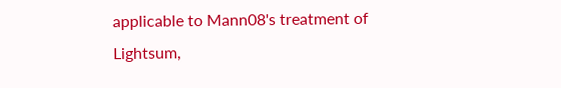applicable to Mann08's treatment of Lightsum,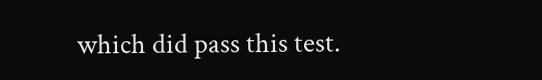which did pass this test.